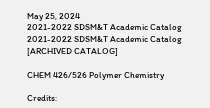May 25, 2024
2021-2022 SDSM&T Academic Catalog
2021-2022 SDSM&T Academic Catalog [ARCHIVED CATALOG]

CHEM 426/526 Polymer Chemistry

Credits: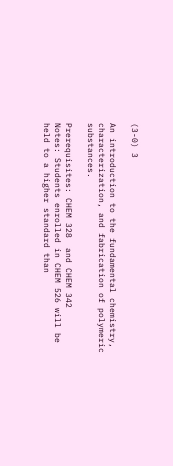(3-0) 3

An introduction to the fundamental chemistry, characterization, and fabrication of polymeric substances.

Prerequisites: CHEM 328  and CHEM 342
Notes: Students enrolled in CHEM 526 will be held to a higher standard than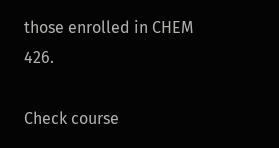those enrolled in CHEM 426.

Check course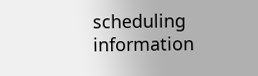scheduling information